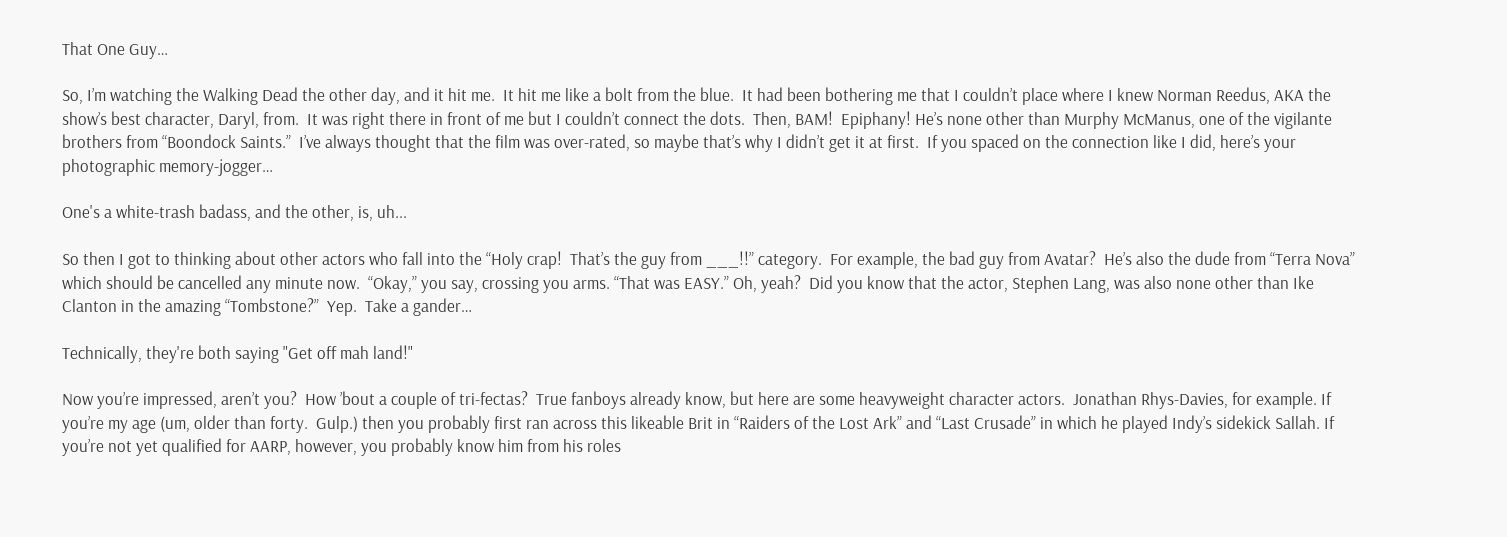That One Guy…

So, I’m watching the Walking Dead the other day, and it hit me.  It hit me like a bolt from the blue.  It had been bothering me that I couldn’t place where I knew Norman Reedus, AKA the show’s best character, Daryl, from.  It was right there in front of me but I couldn’t connect the dots.  Then, BAM!  Epiphany! He’s none other than Murphy McManus, one of the vigilante brothers from “Boondock Saints.”  I’ve always thought that the film was over-rated, so maybe that’s why I didn’t get it at first.  If you spaced on the connection like I did, here’s your photographic memory-jogger…

One's a white-trash badass, and the other, is, uh...

So then I got to thinking about other actors who fall into the “Holy crap!  That’s the guy from ___!!” category.  For example, the bad guy from Avatar?  He’s also the dude from “Terra Nova” which should be cancelled any minute now.  “Okay,” you say, crossing you arms. “That was EASY.” Oh, yeah?  Did you know that the actor, Stephen Lang, was also none other than Ike Clanton in the amazing “Tombstone?”  Yep.  Take a gander…

Technically, they're both saying "Get off mah land!"

Now you’re impressed, aren’t you?  How ’bout a couple of tri-fectas?  True fanboys already know, but here are some heavyweight character actors.  Jonathan Rhys-Davies, for example. If you’re my age (um, older than forty.  Gulp.) then you probably first ran across this likeable Brit in “Raiders of the Lost Ark” and “Last Crusade” in which he played Indy’s sidekick Sallah. If you’re not yet qualified for AARP, however, you probably know him from his roles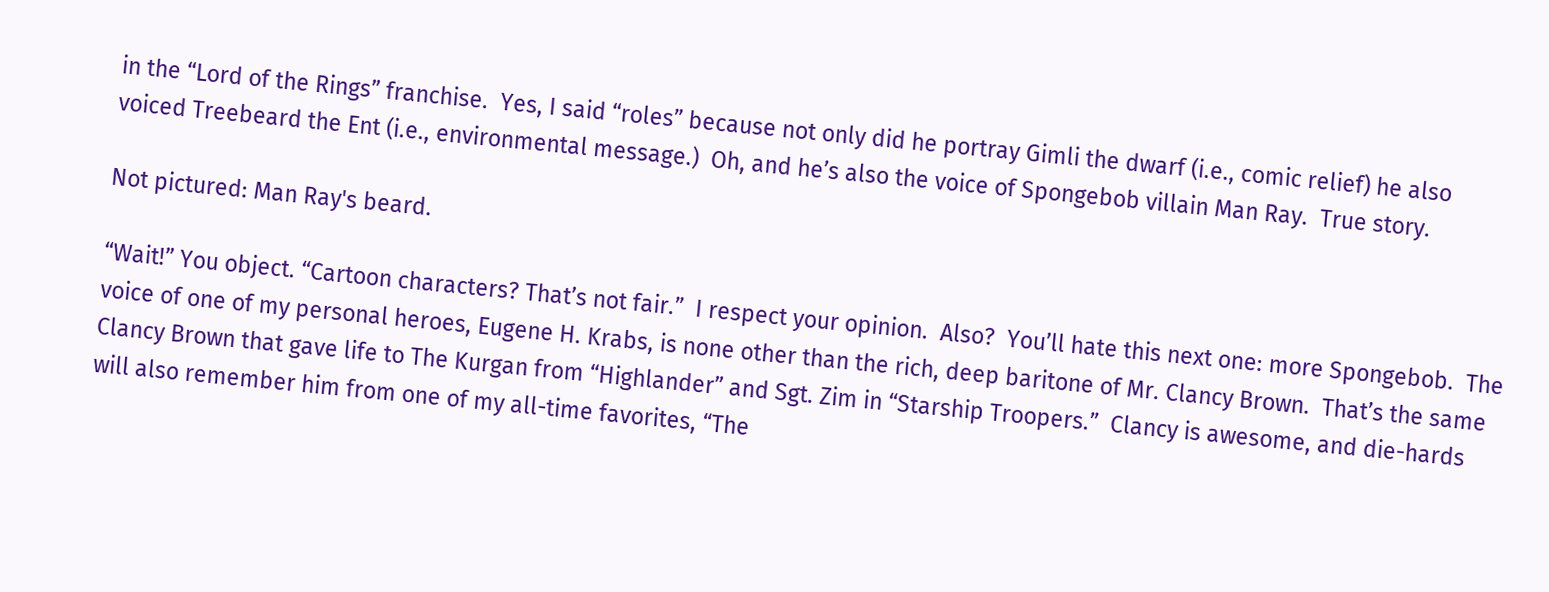in the “Lord of the Rings” franchise.  Yes, I said “roles” because not only did he portray Gimli the dwarf (i.e., comic relief) he also voiced Treebeard the Ent (i.e., environmental message.)  Oh, and he’s also the voice of Spongebob villain Man Ray.  True story.

Not pictured: Man Ray's beard.

“Wait!” You object. “Cartoon characters? That’s not fair.”  I respect your opinion.  Also?  You’ll hate this next one: more Spongebob.  The voice of one of my personal heroes, Eugene H. Krabs, is none other than the rich, deep baritone of Mr. Clancy Brown.  That’s the same Clancy Brown that gave life to The Kurgan from “Highlander” and Sgt. Zim in “Starship Troopers.”  Clancy is awesome, and die-hards will also remember him from one of my all-time favorites, “The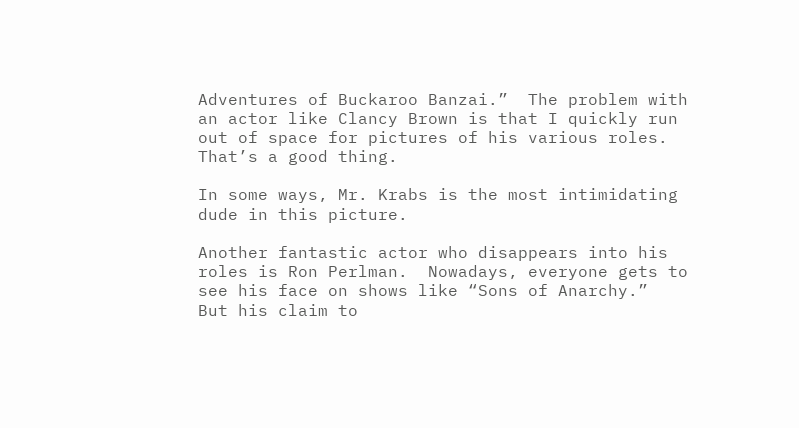Adventures of Buckaroo Banzai.”  The problem with an actor like Clancy Brown is that I quickly run out of space for pictures of his various roles.  That’s a good thing.

In some ways, Mr. Krabs is the most intimidating dude in this picture.

Another fantastic actor who disappears into his roles is Ron Perlman.  Nowadays, everyone gets to see his face on shows like “Sons of Anarchy.”  But his claim to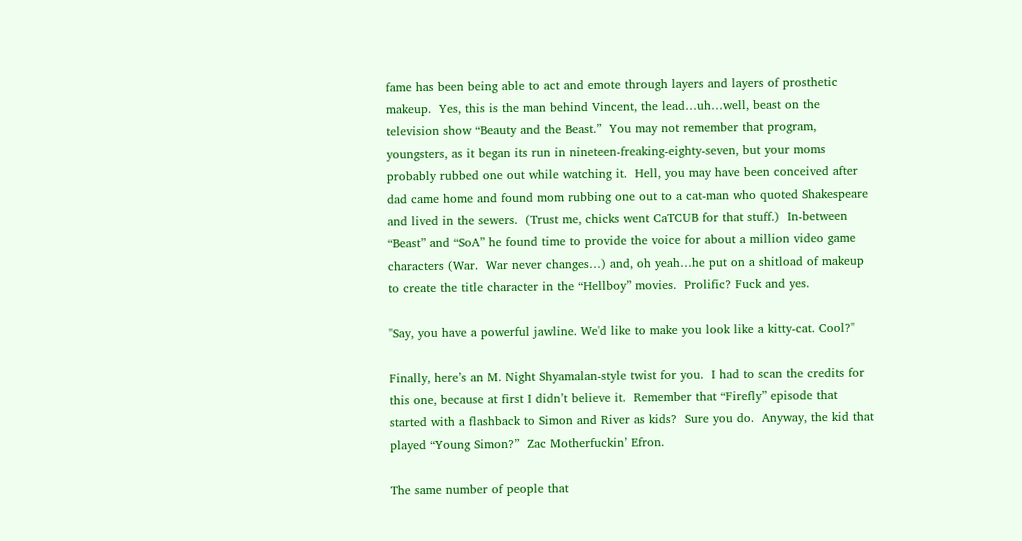fame has been being able to act and emote through layers and layers of prosthetic makeup.  Yes, this is the man behind Vincent, the lead…uh…well, beast on the television show “Beauty and the Beast.”  You may not remember that program, youngsters, as it began its run in nineteen-freaking-eighty-seven, but your moms probably rubbed one out while watching it.  Hell, you may have been conceived after dad came home and found mom rubbing one out to a cat-man who quoted Shakespeare and lived in the sewers.  (Trust me, chicks went CaTCUB for that stuff.)  In-between “Beast” and “SoA” he found time to provide the voice for about a million video game characters (War.  War never changes…) and, oh yeah…he put on a shitload of makeup to create the title character in the “Hellboy” movies.  Prolific? Fuck and yes.

"Say, you have a powerful jawline. We'd like to make you look like a kitty-cat. Cool?"

Finally, here’s an M. Night Shyamalan-style twist for you.  I had to scan the credits for this one, because at first I didn’t believe it.  Remember that “Firefly” episode that started with a flashback to Simon and River as kids?  Sure you do.  Anyway, the kid that played “Young Simon?”  Zac Motherfuckin’ Efron.

The same number of people that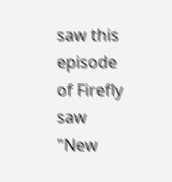saw this episode of Firefly saw "New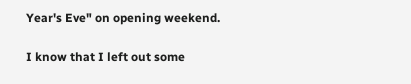Year's Eve" on opening weekend.

I know that I left out some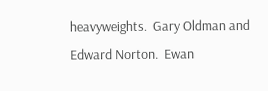heavyweights.  Gary Oldman and Edward Norton.  Ewan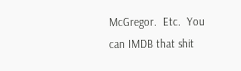McGregor.  Etc.  You can IMDB that shit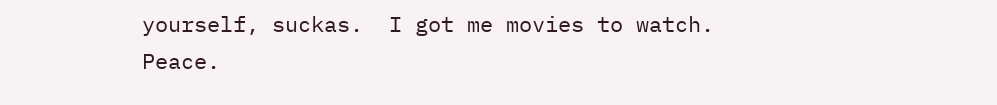yourself, suckas.  I got me movies to watch. Peace.